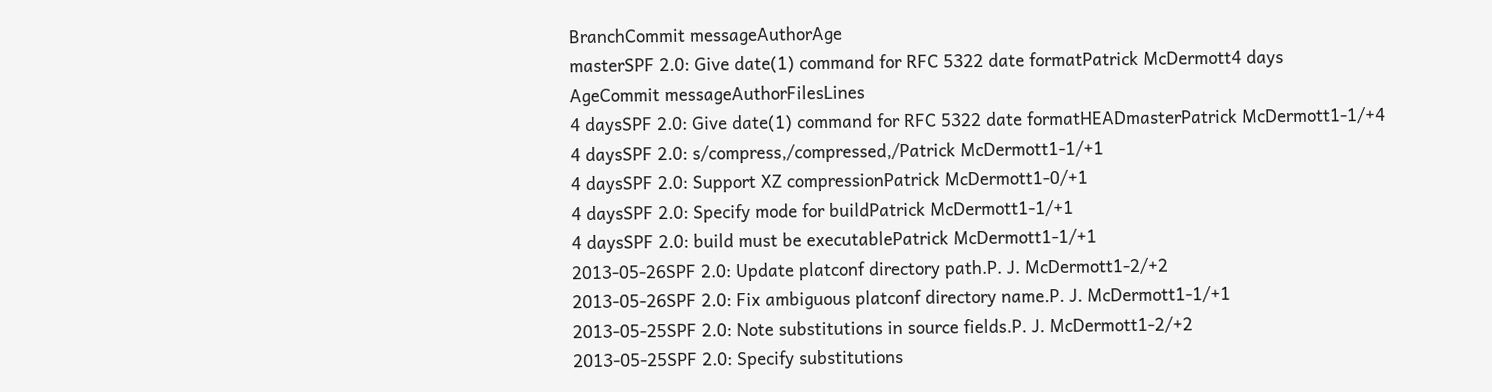BranchCommit messageAuthorAge
masterSPF 2.0: Give date(1) command for RFC 5322 date formatPatrick McDermott4 days
AgeCommit messageAuthorFilesLines
4 daysSPF 2.0: Give date(1) command for RFC 5322 date formatHEADmasterPatrick McDermott1-1/+4
4 daysSPF 2.0: s/compress,/compressed,/Patrick McDermott1-1/+1
4 daysSPF 2.0: Support XZ compressionPatrick McDermott1-0/+1
4 daysSPF 2.0: Specify mode for buildPatrick McDermott1-1/+1
4 daysSPF 2.0: build must be executablePatrick McDermott1-1/+1
2013-05-26SPF 2.0: Update platconf directory path.P. J. McDermott1-2/+2
2013-05-26SPF 2.0: Fix ambiguous platconf directory name.P. J. McDermott1-1/+1
2013-05-25SPF 2.0: Note substitutions in source fields.P. J. McDermott1-2/+2
2013-05-25SPF 2.0: Specify substitutions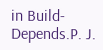in Build-Depends.P. J.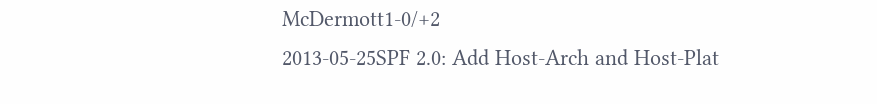McDermott1-0/+2
2013-05-25SPF 2.0: Add Host-Arch and Host-Plat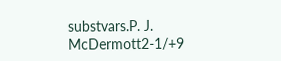substvars.P. J. McDermott2-1/+9